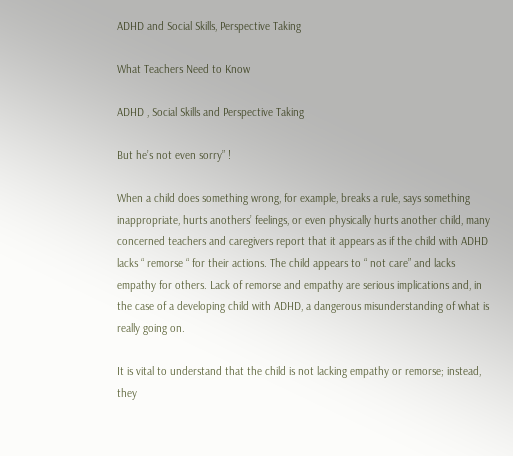ADHD and Social Skills, Perspective Taking

What Teachers Need to Know

ADHD , Social Skills and Perspective Taking

But he’s not even sorry” !

When a child does something wrong, for example, breaks a rule, says something inappropriate, hurts anothers’ feelings, or even physically hurts another child, many concerned teachers and caregivers report that it appears as if the child with ADHD lacks “ remorse “ for their actions. The child appears to “ not care” and lacks empathy for others. Lack of remorse and empathy are serious implications and, in the case of a developing child with ADHD, a dangerous misunderstanding of what is really going on.

It is vital to understand that the child is not lacking empathy or remorse; instead, they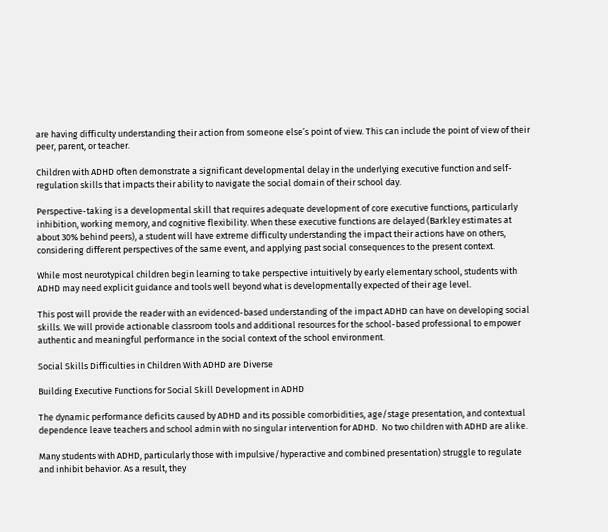are having difficulty understanding their action from someone else’s point of view. This can include the point of view of their peer, parent, or teacher.

Children with ADHD often demonstrate a significant developmental delay in the underlying executive function and self-regulation skills that impacts their ability to navigate the social domain of their school day.

Perspective-taking is a developmental skill that requires adequate development of core executive functions, particularly inhibition, working memory, and cognitive flexibility. When these executive functions are delayed (Barkley estimates at about 30% behind peers), a student will have extreme difficulty understanding the impact their actions have on others, considering different perspectives of the same event, and applying past social consequences to the present context.

While most neurotypical children begin learning to take perspective intuitively by early elementary school, students with ADHD may need explicit guidance and tools well beyond what is developmentally expected of their age level.

This post will provide the reader with an evidenced-based understanding of the impact ADHD can have on developing social skills. We will provide actionable classroom tools and additional resources for the school-based professional to empower authentic and meaningful performance in the social context of the school environment.

Social Skills Difficulties in Children With ADHD are Diverse

Building Executive Functions for Social Skill Development in ADHD

The dynamic performance deficits caused by ADHD and its possible comorbidities, age/stage presentation, and contextual dependence leave teachers and school admin with no singular intervention for ADHD.  No two children with ADHD are alike.

Many students with ADHD, particularly those with impulsive/hyperactive and combined presentation) struggle to regulate and inhibit behavior. As a result, they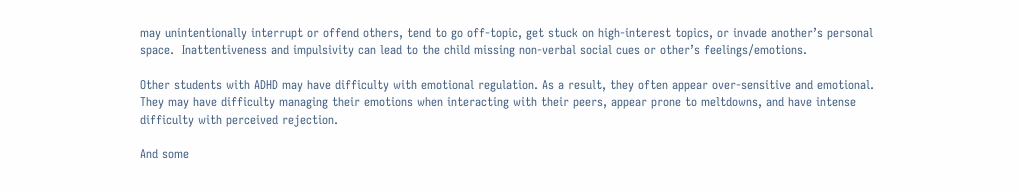may unintentionally interrupt or offend others, tend to go off-topic, get stuck on high-interest topics, or invade another’s personal space.  Inattentiveness and impulsivity can lead to the child missing non-verbal social cues or other’s feelings/emotions.

Other students with ADHD may have difficulty with emotional regulation. As a result, they often appear over-sensitive and emotional.  They may have difficulty managing their emotions when interacting with their peers, appear prone to meltdowns, and have intense difficulty with perceived rejection.

And some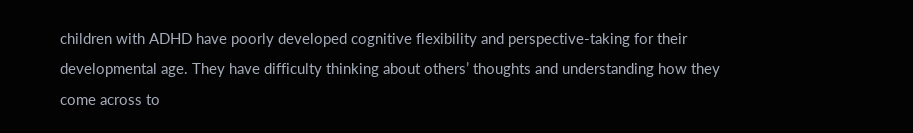children with ADHD have poorly developed cognitive flexibility and perspective-taking for their developmental age. They have difficulty thinking about others’ thoughts and understanding how they come across to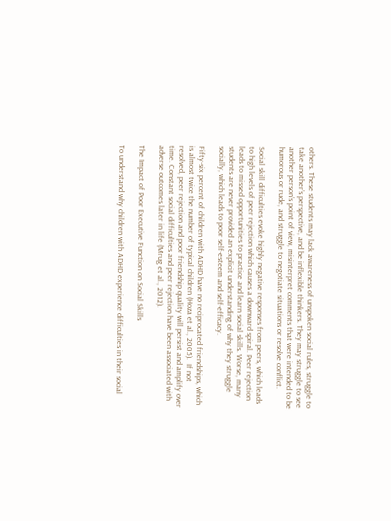others. These students may lack awareness of unspoken social rules, struggle to take another’s perspective, and be inflexible thinkers. They may struggle to see another person’s point of view, misinterpret comments that were intended to be humorous or rude, and struggle to negotiate situations or resolve conflict.

Social skill difficulties evoke highly negative responses from peers, which leads to high levels of peer rejection which causes a downward spiral. Peer rejection leads to missed opportunities to practice and learn social skills. Worse, many students are never provided an explicit understanding of why they struggle socially, which leads to poor self-esteem and self-efficacy.

Fifty-six percent of children with ADHD have no reciprocated friendships, which is almost twice the number of typical children (Hoza et al., 2005).  If not resolved, peer rejection and poor friendship quality will persist and amplify over time. Constant social difficulties and peer rejection have been associated with adverse outcomes later in life (Mrug et al., 2012).

The Impact of Poor Executive Function on Social Skills

To understand why children with ADHD experience difficulties in their social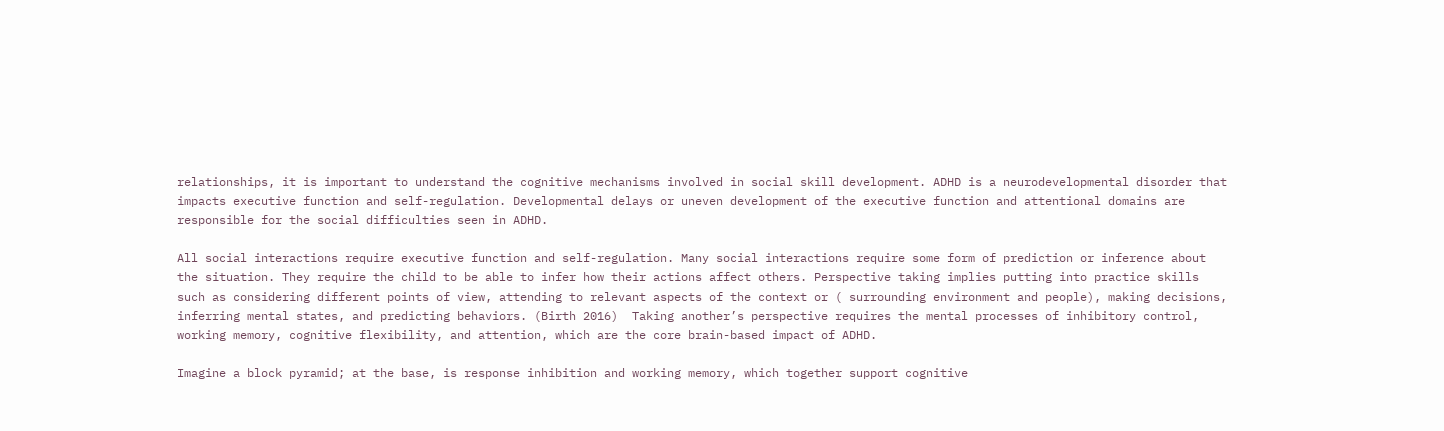relationships, it is important to understand the cognitive mechanisms involved in social skill development. ADHD is a neurodevelopmental disorder that impacts executive function and self-regulation. Developmental delays or uneven development of the executive function and attentional domains are responsible for the social difficulties seen in ADHD.

All social interactions require executive function and self-regulation. Many social interactions require some form of prediction or inference about the situation. They require the child to be able to infer how their actions affect others. Perspective taking implies putting into practice skills such as considering different points of view, attending to relevant aspects of the context or ( surrounding environment and people), making decisions, inferring mental states, and predicting behaviors. (Birth 2016)  Taking another’s perspective requires the mental processes of inhibitory control, working memory, cognitive flexibility, and attention, which are the core brain-based impact of ADHD.

Imagine a block pyramid; at the base, is response inhibition and working memory, which together support cognitive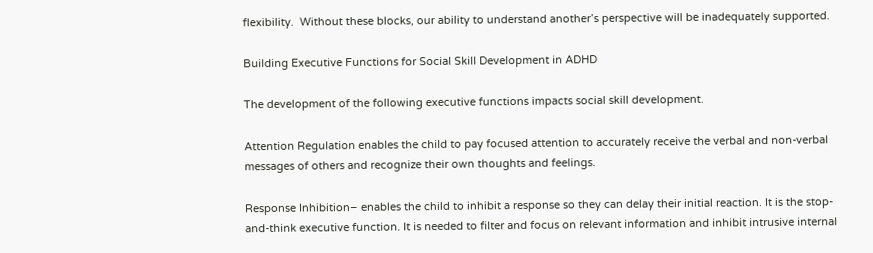flexibility.  Without these blocks, our ability to understand another’s perspective will be inadequately supported.

Building Executive Functions for Social Skill Development in ADHD

The development of the following executive functions impacts social skill development.

Attention Regulation enables the child to pay focused attention to accurately receive the verbal and non-verbal messages of others and recognize their own thoughts and feelings.

Response Inhibition– enables the child to inhibit a response so they can delay their initial reaction. It is the stop-and-think executive function. It is needed to filter and focus on relevant information and inhibit intrusive internal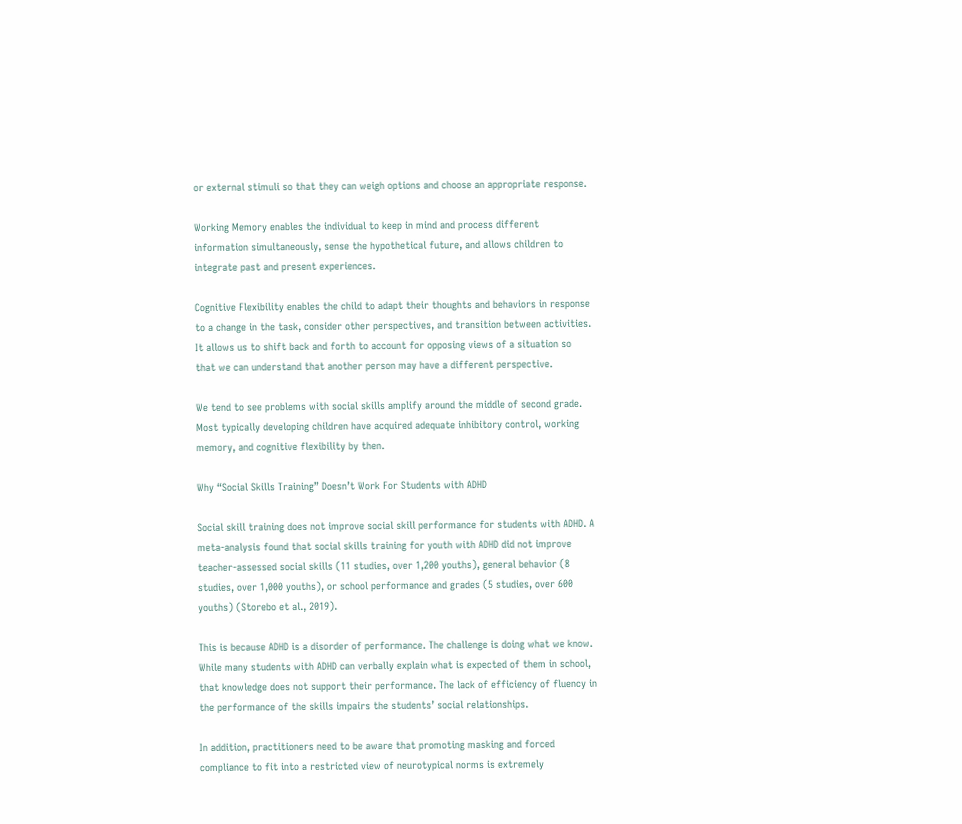or external stimuli so that they can weigh options and choose an appropriate response.

Working Memory enables the individual to keep in mind and process different information simultaneously, sense the hypothetical future, and allows children to integrate past and present experiences.

Cognitive Flexibility enables the child to adapt their thoughts and behaviors in response to a change in the task, consider other perspectives, and transition between activities.  It allows us to shift back and forth to account for opposing views of a situation so that we can understand that another person may have a different perspective.

We tend to see problems with social skills amplify around the middle of second grade.  Most typically developing children have acquired adequate inhibitory control, working memory, and cognitive flexibility by then.

Why “Social Skills Training” Doesn’t Work For Students with ADHD

Social skill training does not improve social skill performance for students with ADHD. A meta-analysis found that social skills training for youth with ADHD did not improve teacher-assessed social skills (11 studies, over 1,200 youths), general behavior (8 studies, over 1,000 youths), or school performance and grades (5 studies, over 600 youths) (Storebo et al., 2019).

This is because ADHD is a disorder of performance. The challenge is doing what we know. While many students with ADHD can verbally explain what is expected of them in school, that knowledge does not support their performance. The lack of efficiency of fluency in the performance of the skills impairs the students’ social relationships.

In addition, practitioners need to be aware that promoting masking and forced compliance to fit into a restricted view of neurotypical norms is extremely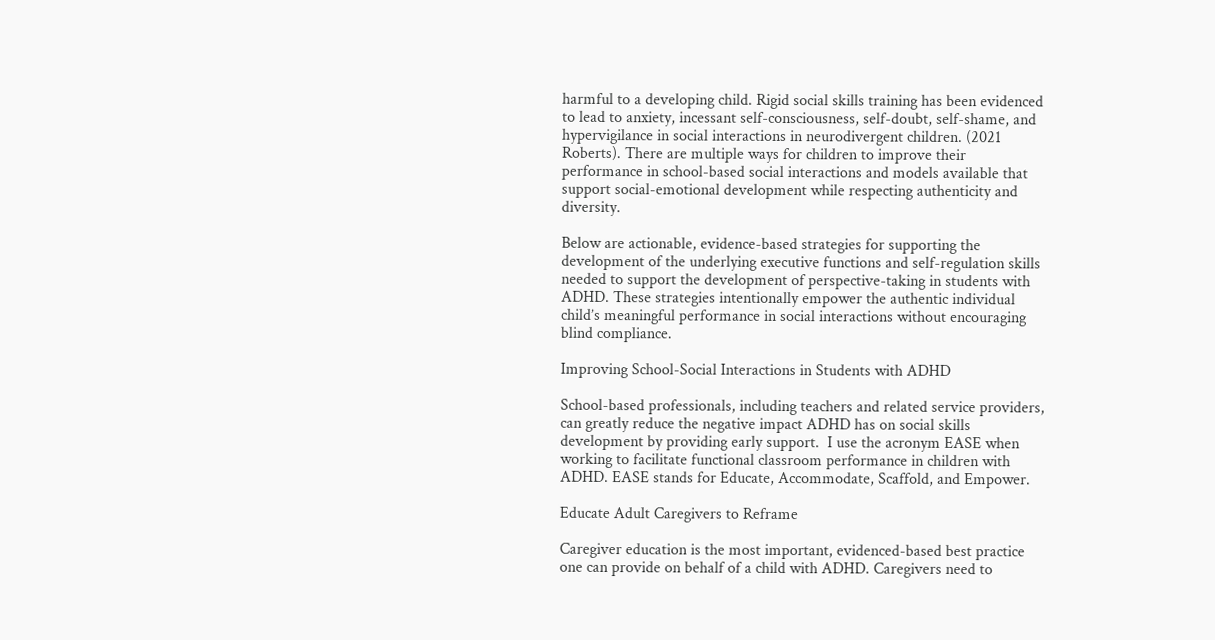harmful to a developing child. Rigid social skills training has been evidenced to lead to anxiety, incessant self-consciousness, self-doubt, self-shame, and hypervigilance in social interactions in neurodivergent children. (2021 Roberts). There are multiple ways for children to improve their performance in school-based social interactions and models available that support social-emotional development while respecting authenticity and diversity.

Below are actionable, evidence-based strategies for supporting the development of the underlying executive functions and self-regulation skills needed to support the development of perspective-taking in students with ADHD. These strategies intentionally empower the authentic individual child’s meaningful performance in social interactions without encouraging blind compliance.

Improving School-Social Interactions in Students with ADHD

School-based professionals, including teachers and related service providers, can greatly reduce the negative impact ADHD has on social skills development by providing early support.  I use the acronym EASE when working to facilitate functional classroom performance in children with ADHD. EASE stands for Educate, Accommodate, Scaffold, and Empower.

Educate Adult Caregivers to Reframe

Caregiver education is the most important, evidenced-based best practice one can provide on behalf of a child with ADHD. Caregivers need to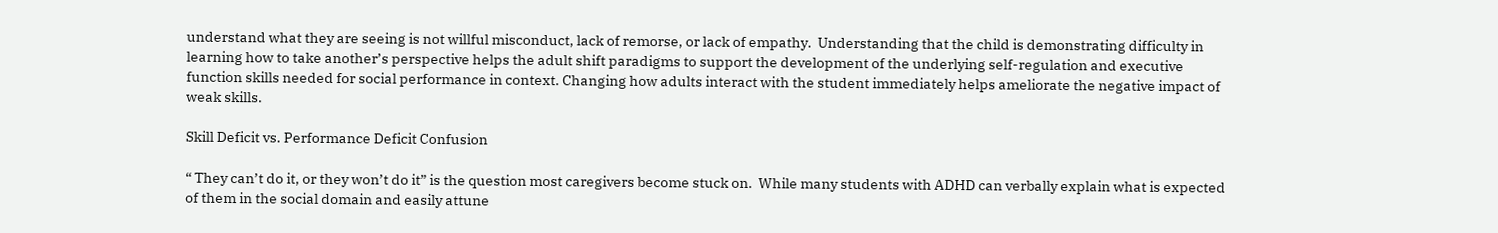understand what they are seeing is not willful misconduct, lack of remorse, or lack of empathy.  Understanding that the child is demonstrating difficulty in learning how to take another’s perspective helps the adult shift paradigms to support the development of the underlying self-regulation and executive function skills needed for social performance in context. Changing how adults interact with the student immediately helps ameliorate the negative impact of weak skills.

Skill Deficit vs. Performance Deficit Confusion

“ They can’t do it, or they won’t do it” is the question most caregivers become stuck on.  While many students with ADHD can verbally explain what is expected of them in the social domain and easily attune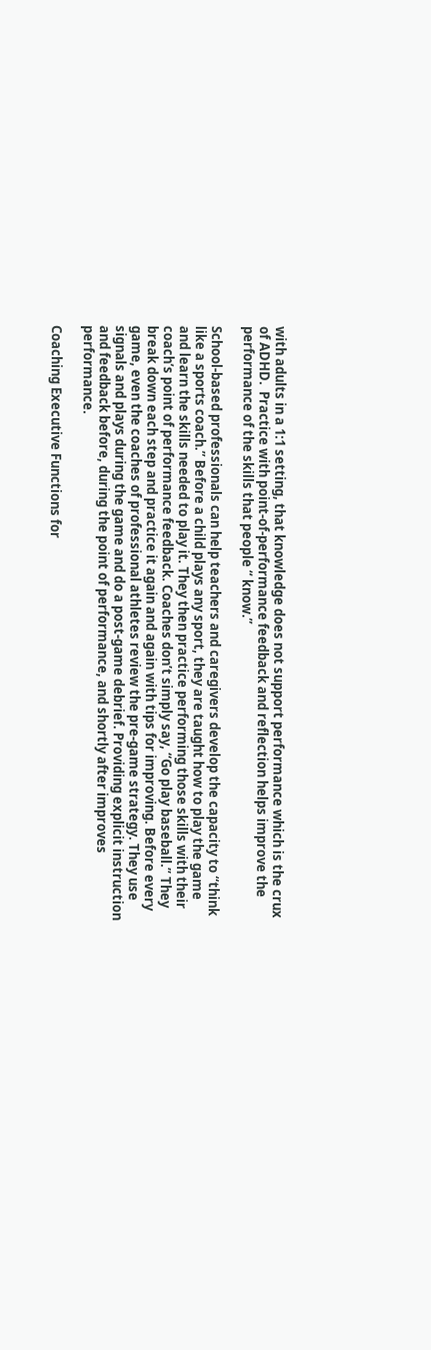with adults in a 1:1 setting, that knowledge does not support performance which is the crux of ADHD.  Practice with point-of-performance feedback and reflection helps improve the performance of the skills that people “ know.”

School-based professionals can help teachers and caregivers develop the capacity to “think like a sports coach.” Before a child plays any sport, they are taught how to play the game and learn the skills needed to play it. They then practice performing those skills with their coach’s point of performance feedback. Coaches don’t simply say, “Go play baseball.” They break down each step and practice it again and again with tips for improving. Before every game, even the coaches of professional athletes review the pre-game strategy. They use signals and plays during the game and do a post-game debrief. Providing explicit instruction and feedback before, during the point of performance, and shortly after improves performance.

Coaching Executive Functions for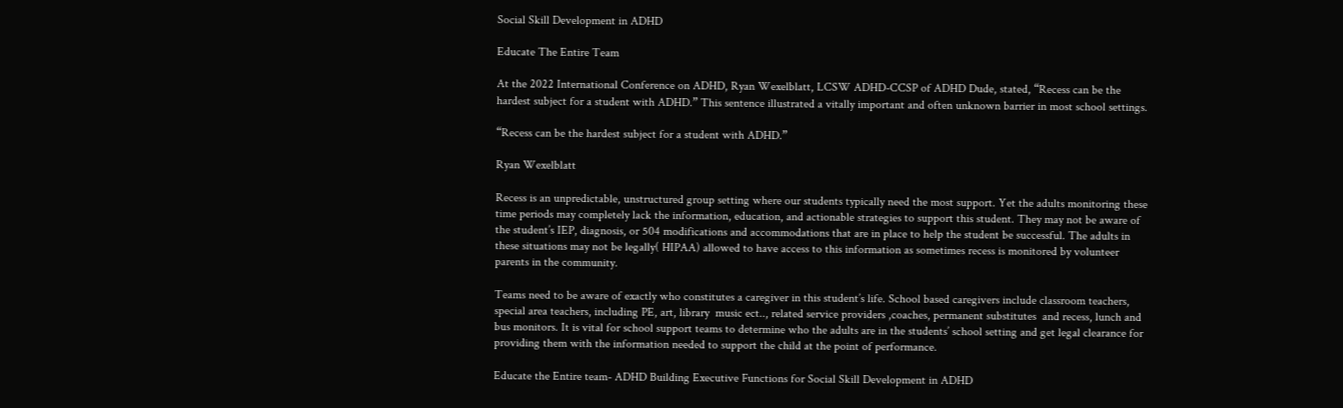Social Skill Development in ADHD

Educate The Entire Team

At the 2022 International Conference on ADHD, Ryan Wexelblatt, LCSW ADHD-CCSP of ADHD Dude, stated, “Recess can be the hardest subject for a student with ADHD.” This sentence illustrated a vitally important and often unknown barrier in most school settings.

“Recess can be the hardest subject for a student with ADHD.”

Ryan Wexelblatt

Recess is an unpredictable, unstructured group setting where our students typically need the most support. Yet the adults monitoring these time periods may completely lack the information, education, and actionable strategies to support this student. They may not be aware of the student’s IEP, diagnosis, or 504 modifications and accommodations that are in place to help the student be successful. The adults in these situations may not be legally( HIPAA) allowed to have access to this information as sometimes recess is monitored by volunteer parents in the community.

Teams need to be aware of exactly who constitutes a caregiver in this student’s life. School based caregivers include classroom teachers, special area teachers, including PE, art, library  music ect.., related service providers ,coaches, permanent substitutes  and recess, lunch and bus monitors. It is vital for school support teams to determine who the adults are in the students’ school setting and get legal clearance for providing them with the information needed to support the child at the point of performance.

Educate the Entire team- ADHD Building Executive Functions for Social Skill Development in ADHD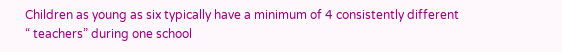Children as young as six typically have a minimum of 4 consistently different “ teachers” during one school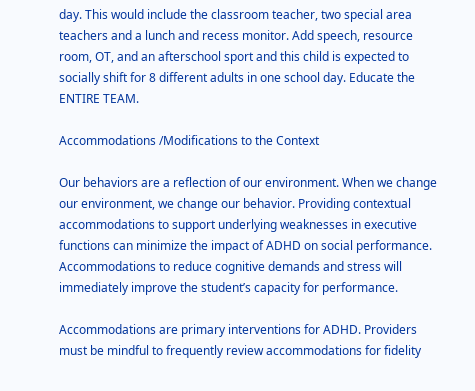day. This would include the classroom teacher, two special area teachers and a lunch and recess monitor. Add speech, resource room, OT, and an afterschool sport and this child is expected to socially shift for 8 different adults in one school day. Educate the ENTIRE TEAM.

Accommodations /Modifications to the Context

Our behaviors are a reflection of our environment. When we change our environment, we change our behavior. Providing contextual accommodations to support underlying weaknesses in executive functions can minimize the impact of ADHD on social performance. Accommodations to reduce cognitive demands and stress will immediately improve the student’s capacity for performance.

Accommodations are primary interventions for ADHD. Providers must be mindful to frequently review accommodations for fidelity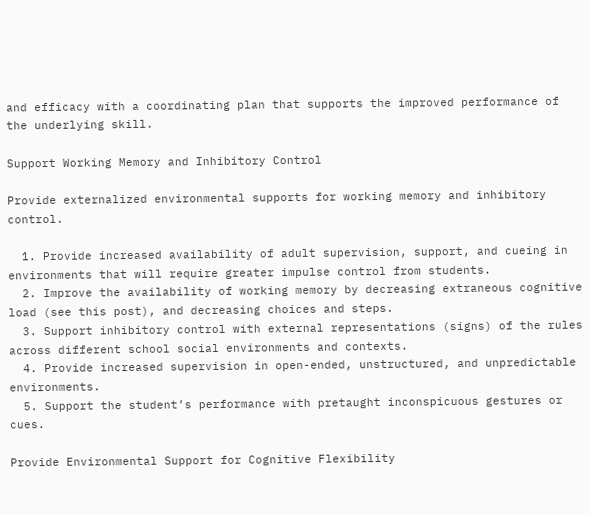and efficacy with a coordinating plan that supports the improved performance of the underlying skill.

Support Working Memory and Inhibitory Control

Provide externalized environmental supports for working memory and inhibitory control.

  1. Provide increased availability of adult supervision, support, and cueing in environments that will require greater impulse control from students.
  2. Improve the availability of working memory by decreasing extraneous cognitive load (see this post), and decreasing choices and steps.
  3. Support inhibitory control with external representations (signs) of the rules across different school social environments and contexts.
  4. Provide increased supervision in open-ended, unstructured, and unpredictable environments.
  5. Support the student’s performance with pretaught inconspicuous gestures or cues.

Provide Environmental Support for Cognitive Flexibility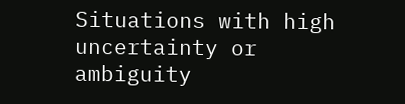Situations with high uncertainty or ambiguity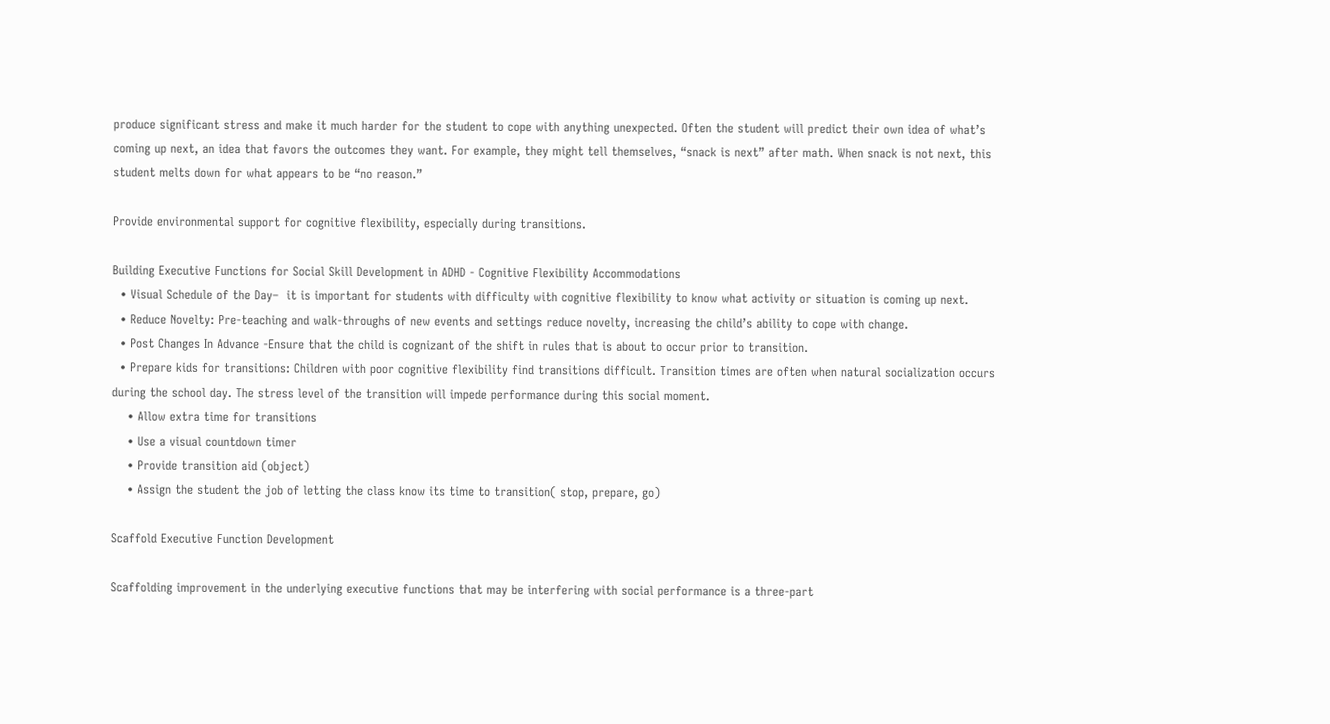produce significant stress and make it much harder for the student to cope with anything unexpected. Often the student will predict their own idea of what’s coming up next, an idea that favors the outcomes they want. For example, they might tell themselves, “snack is next” after math. When snack is not next, this student melts down for what appears to be “no reason.”

Provide environmental support for cognitive flexibility, especially during transitions.

Building Executive Functions for Social Skill Development in ADHD - Cognitive Flexibility Accommodations
  • Visual Schedule of the Day–  it is important for students with difficulty with cognitive flexibility to know what activity or situation is coming up next.
  • Reduce Novelty: Pre-teaching and walk-throughs of new events and settings reduce novelty, increasing the child’s ability to cope with change.
  • Post Changes In Advance -Ensure that the child is cognizant of the shift in rules that is about to occur prior to transition.
  • Prepare kids for transitions: Children with poor cognitive flexibility find transitions difficult. Transition times are often when natural socialization occurs during the school day. The stress level of the transition will impede performance during this social moment.
    • Allow extra time for transitions
    • Use a visual countdown timer
    • Provide transition aid (object)
    • Assign the student the job of letting the class know its time to transition( stop, prepare, go)

Scaffold Executive Function Development

Scaffolding improvement in the underlying executive functions that may be interfering with social performance is a three-part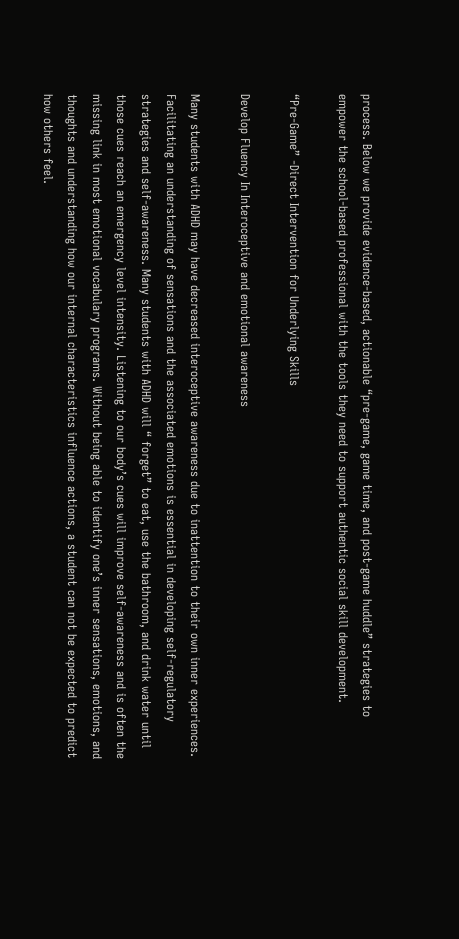process. Below we provide evidence-based, actionable “pre-game, game time, and post-game huddle” strategies to empower the school-based professional with the tools they need to support authentic social skill development.

“Pre-Game” -Direct Intervention for Underlying Skills

Develop Fluency In Interoceptive and emotional awareness

Many students with ADHD may have decreased interoceptive awareness due to inattention to their own inner experiences. Facilitating an understanding of sensations and the associated emotions is essential in developing self-regulatory strategies and self-awareness. Many students with ADHD will “ forget” to eat, use the bathroom, and drink water until those cues reach an emergency level intensity. Listening to our body’s cues will improve self-awareness and is often the missing link in most emotional vocabulary programs. Without being able to identify one’s inner sensations, emotions, and thoughts and understanding how our internal characteristics influence actions, a student can not be expected to predict how others feel.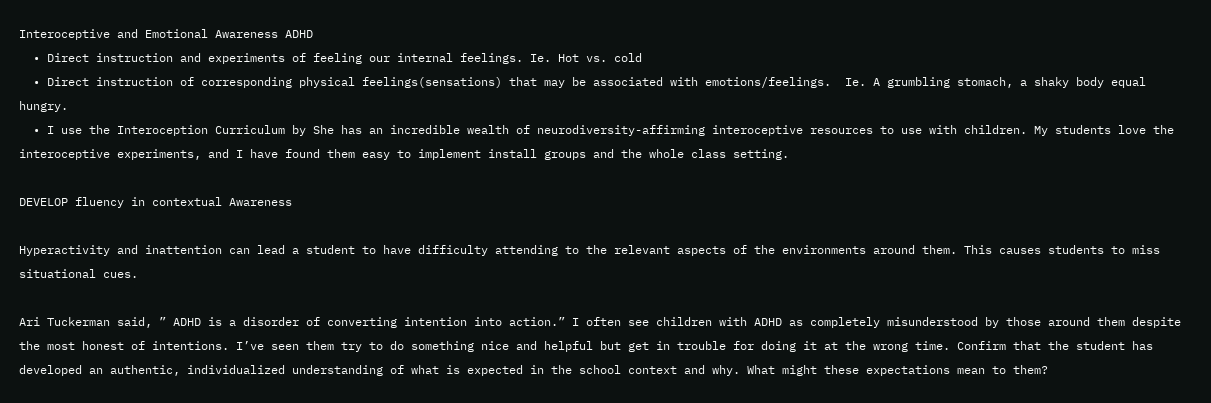Interoceptive and Emotional Awareness ADHD
  • Direct instruction and experiments of feeling our internal feelings. Ie. Hot vs. cold
  • Direct instruction of corresponding physical feelings(sensations) that may be associated with emotions/feelings.  Ie. A grumbling stomach, a shaky body equal hungry.
  • I use the Interoception Curriculum by She has an incredible wealth of neurodiversity-affirming interoceptive resources to use with children. My students love the interoceptive experiments, and I have found them easy to implement install groups and the whole class setting.

DEVELOP fluency in contextual Awareness

Hyperactivity and inattention can lead a student to have difficulty attending to the relevant aspects of the environments around them. This causes students to miss situational cues.

Ari Tuckerman said, ” ADHD is a disorder of converting intention into action.” I often see children with ADHD as completely misunderstood by those around them despite the most honest of intentions. I’ve seen them try to do something nice and helpful but get in trouble for doing it at the wrong time. Confirm that the student has developed an authentic, individualized understanding of what is expected in the school context and why. What might these expectations mean to them?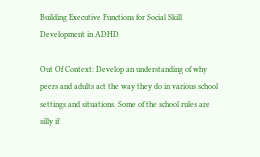Building Executive Functions for Social Skill Development in ADHD

Out Of Context: Develop an understanding of why peers and adults act the way they do in various school settings and situations. Some of the school rules are silly if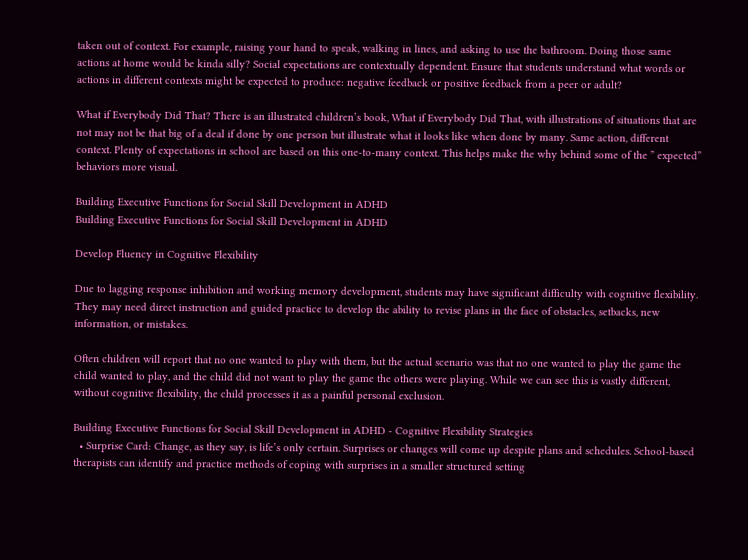taken out of context. For example, raising your hand to speak, walking in lines, and asking to use the bathroom. Doing those same actions at home would be kinda silly? Social expectations are contextually dependent. Ensure that students understand what words or actions in different contexts might be expected to produce: negative feedback or positive feedback from a peer or adult?

What if Everybody Did That? There is an illustrated children’s book, What if Everybody Did That, with illustrations of situations that are not may not be that big of a deal if done by one person but illustrate what it looks like when done by many. Same action, different context. Plenty of expectations in school are based on this one-to-many context. This helps make the why behind some of the ” expected” behaviors more visual.

Building Executive Functions for Social Skill Development in ADHD
Building Executive Functions for Social Skill Development in ADHD

Develop Fluency in Cognitive Flexibility

Due to lagging response inhibition and working memory development, students may have significant difficulty with cognitive flexibility.  They may need direct instruction and guided practice to develop the ability to revise plans in the face of obstacles, setbacks, new information, or mistakes.

Often children will report that no one wanted to play with them, but the actual scenario was that no one wanted to play the game the child wanted to play, and the child did not want to play the game the others were playing. While we can see this is vastly different, without cognitive flexibility, the child processes it as a painful personal exclusion.

Building Executive Functions for Social Skill Development in ADHD - Cognitive Flexibility Strategies
  • Surprise Card: Change, as they say, is life’s only certain. Surprises or changes will come up despite plans and schedules. School-based therapists can identify and practice methods of coping with surprises in a smaller structured setting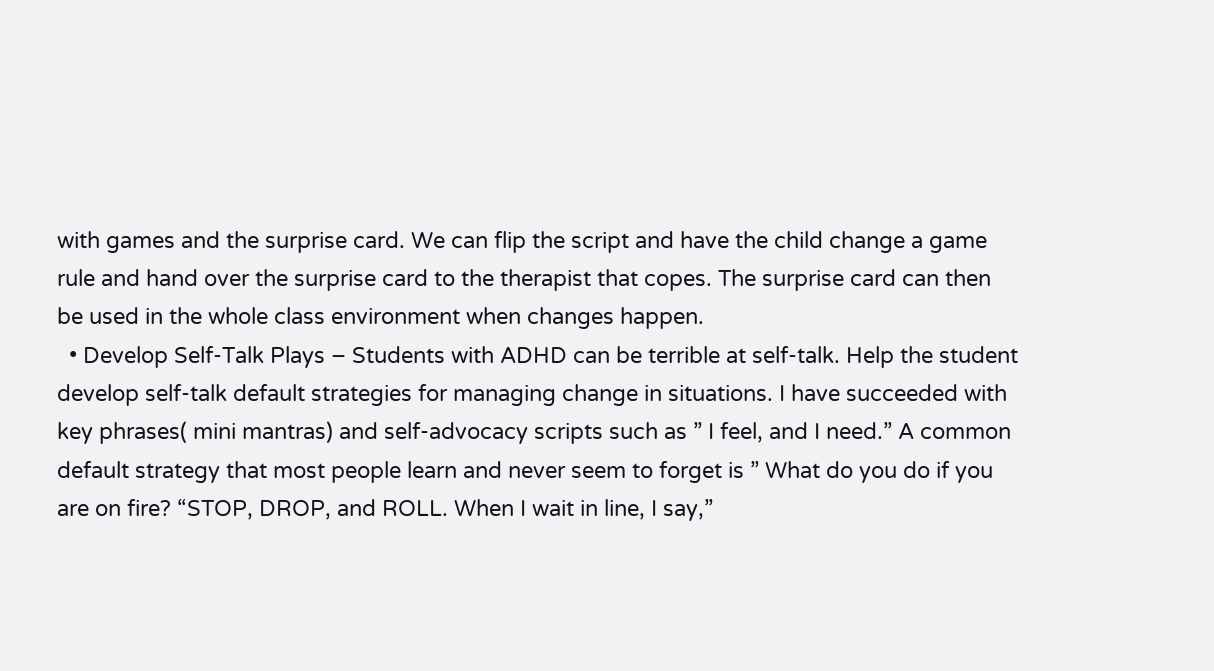with games and the surprise card. We can flip the script and have the child change a game rule and hand over the surprise card to the therapist that copes. The surprise card can then be used in the whole class environment when changes happen.
  • Develop Self-Talk Plays – Students with ADHD can be terrible at self-talk. Help the student develop self-talk default strategies for managing change in situations. I have succeeded with key phrases( mini mantras) and self-advocacy scripts such as ” I feel, and I need.” A common default strategy that most people learn and never seem to forget is ” What do you do if you are on fire? “STOP, DROP, and ROLL. When I wait in line, I say,”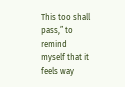This too shall pass,” to remind myself that it feels way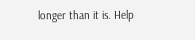longer than it is. Help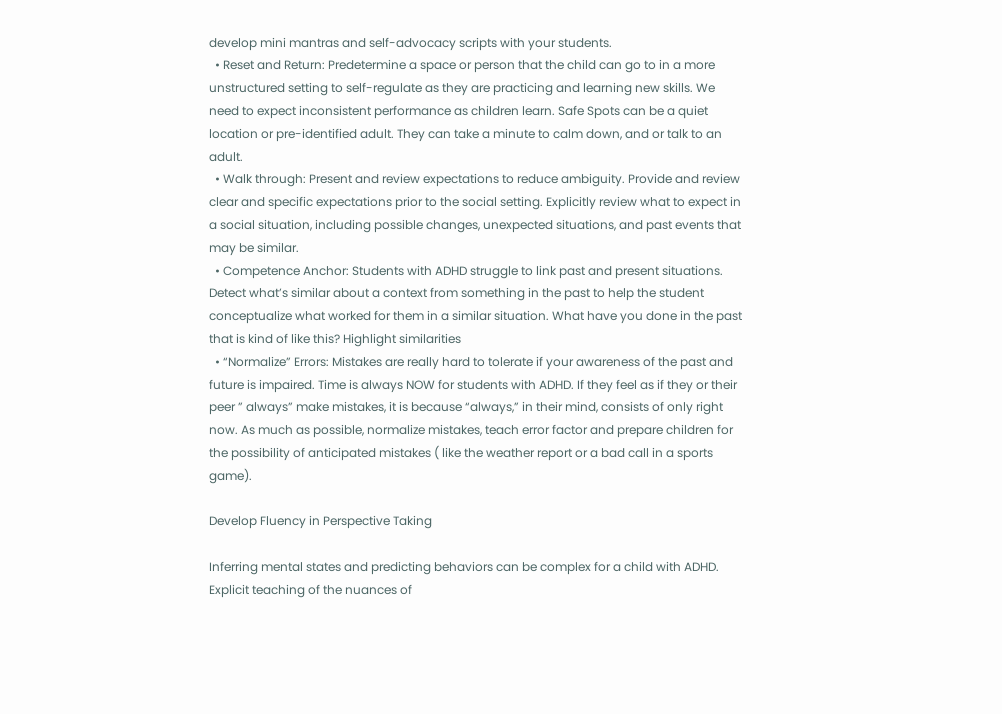develop mini mantras and self-advocacy scripts with your students.
  • Reset and Return: Predetermine a space or person that the child can go to in a more unstructured setting to self-regulate as they are practicing and learning new skills. We need to expect inconsistent performance as children learn. Safe Spots can be a quiet location or pre-identified adult. They can take a minute to calm down, and or talk to an adult.
  • Walk through: Present and review expectations to reduce ambiguity. Provide and review clear and specific expectations prior to the social setting. Explicitly review what to expect in a social situation, including possible changes, unexpected situations, and past events that may be similar.
  • Competence Anchor: Students with ADHD struggle to link past and present situations. Detect what’s similar about a context from something in the past to help the student conceptualize what worked for them in a similar situation. What have you done in the past that is kind of like this? Highlight similarities
  • “Normalize” Errors: Mistakes are really hard to tolerate if your awareness of the past and future is impaired. Time is always NOW for students with ADHD. If they feel as if they or their peer ” always” make mistakes, it is because “always,” in their mind, consists of only right now. As much as possible, normalize mistakes, teach error factor and prepare children for the possibility of anticipated mistakes ( like the weather report or a bad call in a sports game).

Develop Fluency in Perspective Taking

Inferring mental states and predicting behaviors can be complex for a child with ADHD. Explicit teaching of the nuances of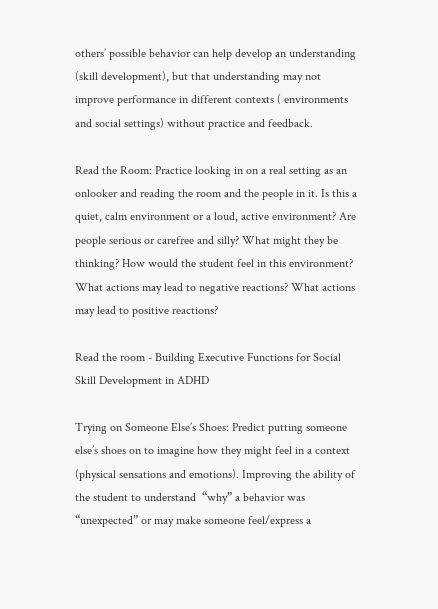others’ possible behavior can help develop an understanding (skill development), but that understanding may not improve performance in different contexts ( environments and social settings) without practice and feedback.

Read the Room: Practice looking in on a real setting as an onlooker and reading the room and the people in it. Is this a quiet, calm environment or a loud, active environment? Are people serious or carefree and silly? What might they be thinking? How would the student feel in this environment? What actions may lead to negative reactions? What actions may lead to positive reactions?

Read the room - Building Executive Functions for Social Skill Development in ADHD

Trying on Someone Else’s Shoes: Predict putting someone else’s shoes on to imagine how they might feel in a context (physical sensations and emotions). Improving the ability of the student to understand  “why” a behavior was “unexpected” or may make someone feel/express a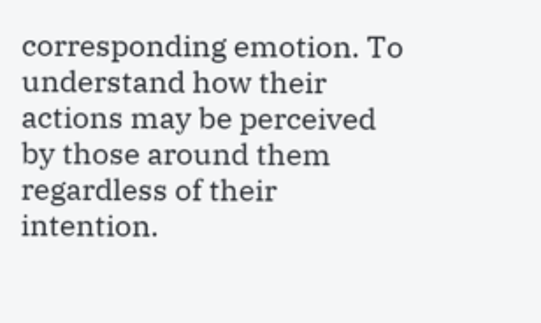corresponding emotion. To understand how their actions may be perceived by those around them regardless of their intention.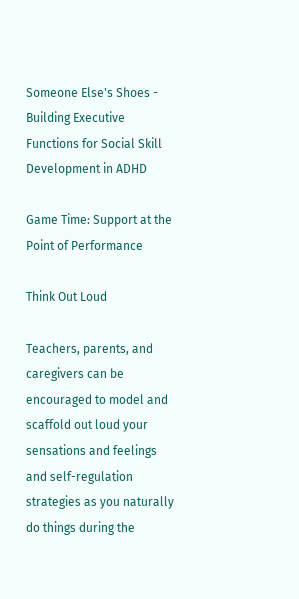Someone Else's Shoes - Building Executive Functions for Social Skill Development in ADHD

Game Time: Support at the Point of Performance

Think Out Loud

Teachers, parents, and caregivers can be encouraged to model and scaffold out loud your sensations and feelings and self-regulation strategies as you naturally do things during the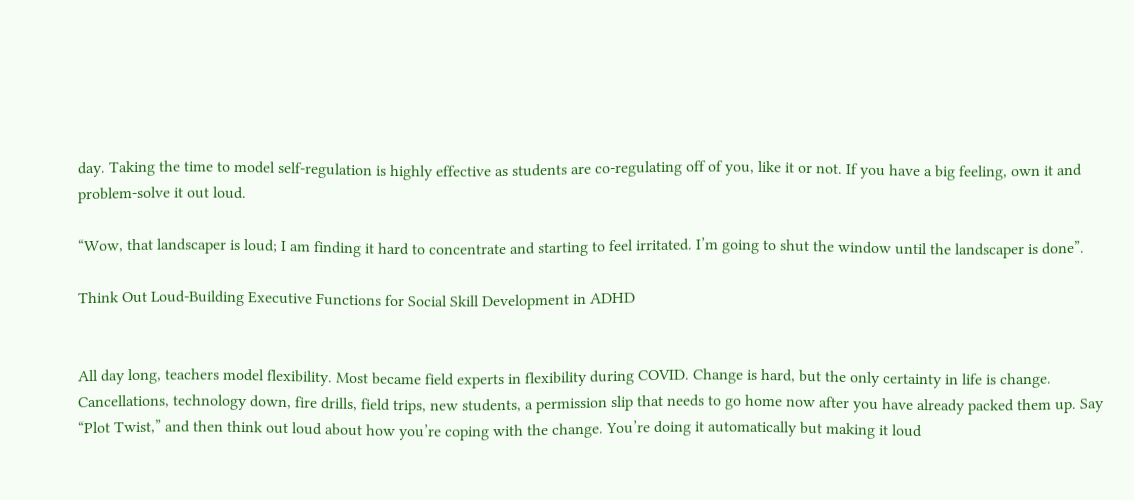day. Taking the time to model self-regulation is highly effective as students are co-regulating off of you, like it or not. If you have a big feeling, own it and problem-solve it out loud.

“Wow, that landscaper is loud; I am finding it hard to concentrate and starting to feel irritated. I’m going to shut the window until the landscaper is done”.

Think Out Loud-Building Executive Functions for Social Skill Development in ADHD


All day long, teachers model flexibility. Most became field experts in flexibility during COVID. Change is hard, but the only certainty in life is change. Cancellations, technology down, fire drills, field trips, new students, a permission slip that needs to go home now after you have already packed them up. Say “Plot Twist,” and then think out loud about how you’re coping with the change. You’re doing it automatically but making it loud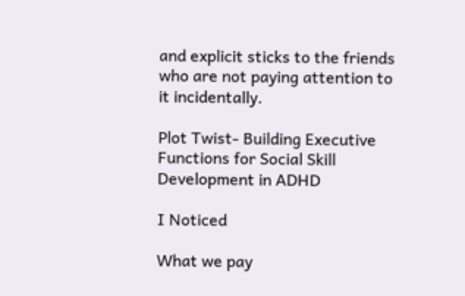and explicit sticks to the friends who are not paying attention to it incidentally.

Plot Twist- Building Executive Functions for Social Skill Development in ADHD

I Noticed

What we pay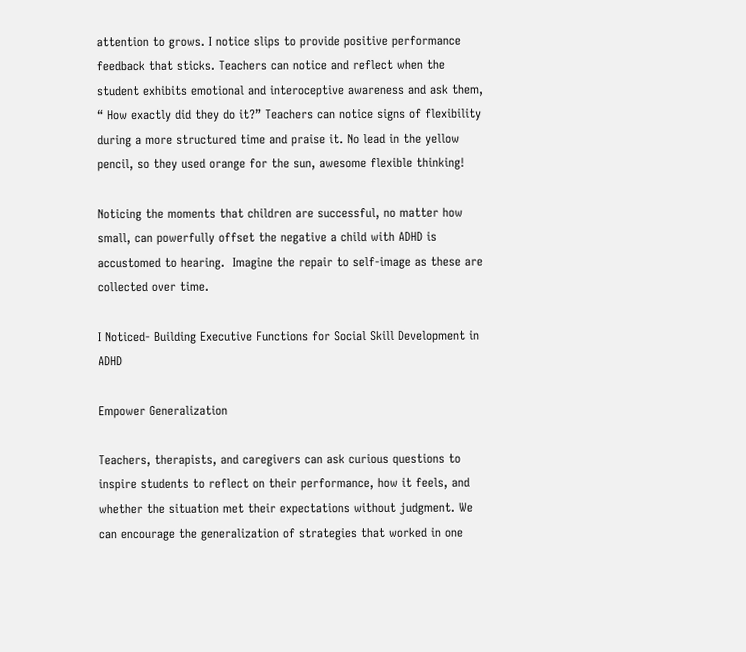attention to grows. I notice slips to provide positive performance feedback that sticks. Teachers can notice and reflect when the student exhibits emotional and interoceptive awareness and ask them, “ How exactly did they do it?” Teachers can notice signs of flexibility during a more structured time and praise it. No lead in the yellow pencil, so they used orange for the sun, awesome flexible thinking!

Noticing the moments that children are successful, no matter how small, can powerfully offset the negative a child with ADHD is accustomed to hearing.  Imagine the repair to self-image as these are collected over time.

I Noticed- Building Executive Functions for Social Skill Development in ADHD

Empower Generalization

Teachers, therapists, and caregivers can ask curious questions to inspire students to reflect on their performance, how it feels, and whether the situation met their expectations without judgment. We can encourage the generalization of strategies that worked in one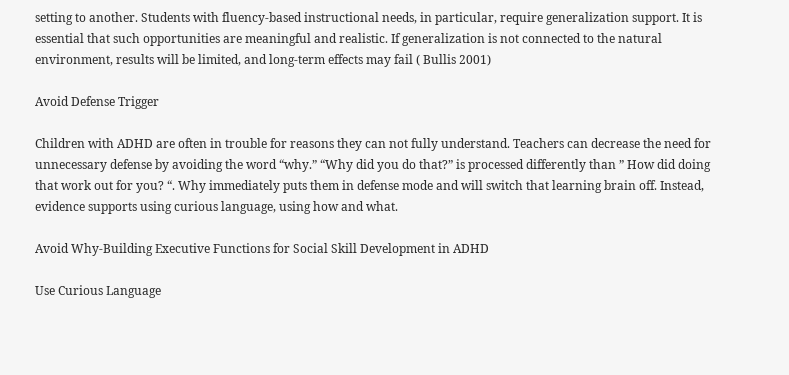setting to another. Students with fluency-based instructional needs, in particular, require generalization support. It is essential that such opportunities are meaningful and realistic. If generalization is not connected to the natural environment, results will be limited, and long-term effects may fail ( Bullis 2001)

Avoid Defense Trigger

Children with ADHD are often in trouble for reasons they can not fully understand. Teachers can decrease the need for unnecessary defense by avoiding the word “why.” “Why did you do that?” is processed differently than ” How did doing that work out for you? “. Why immediately puts them in defense mode and will switch that learning brain off. Instead, evidence supports using curious language, using how and what.

Avoid Why-Building Executive Functions for Social Skill Development in ADHD

Use Curious Language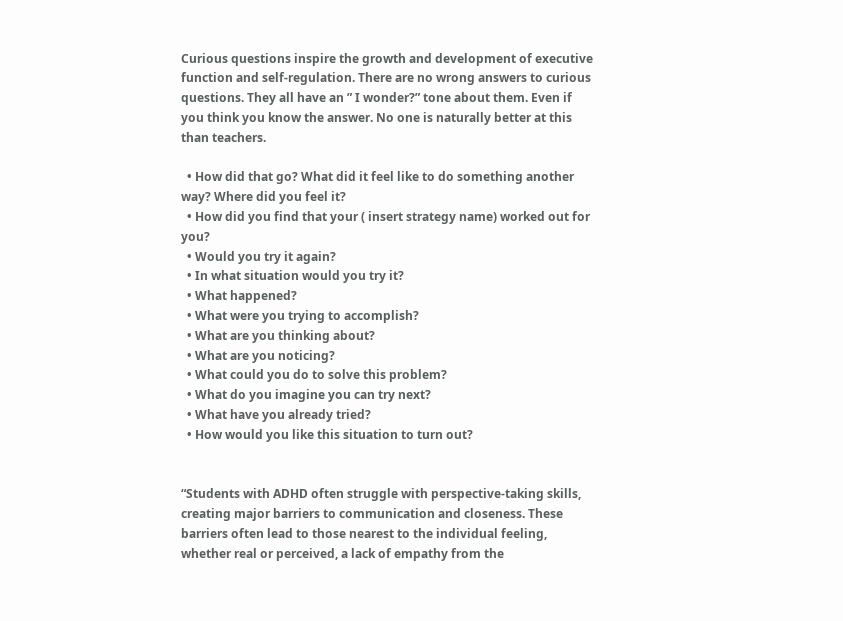Curious questions inspire the growth and development of executive function and self-regulation. There are no wrong answers to curious questions. They all have an ” I wonder?” tone about them. Even if you think you know the answer. No one is naturally better at this than teachers.

  • How did that go? What did it feel like to do something another way? Where did you feel it?
  • How did you find that your ( insert strategy name) worked out for you?
  • Would you try it again?
  • In what situation would you try it?
  • What happened?
  • What were you trying to accomplish?
  • What are you thinking about?
  • What are you noticing?
  • What could you do to solve this problem?
  • What do you imagine you can try next?
  • What have you already tried?
  • How would you like this situation to turn out?


“Students with ADHD often struggle with perspective-taking skills, creating major barriers to communication and closeness. These barriers often lead to those nearest to the individual feeling, whether real or perceived, a lack of empathy from the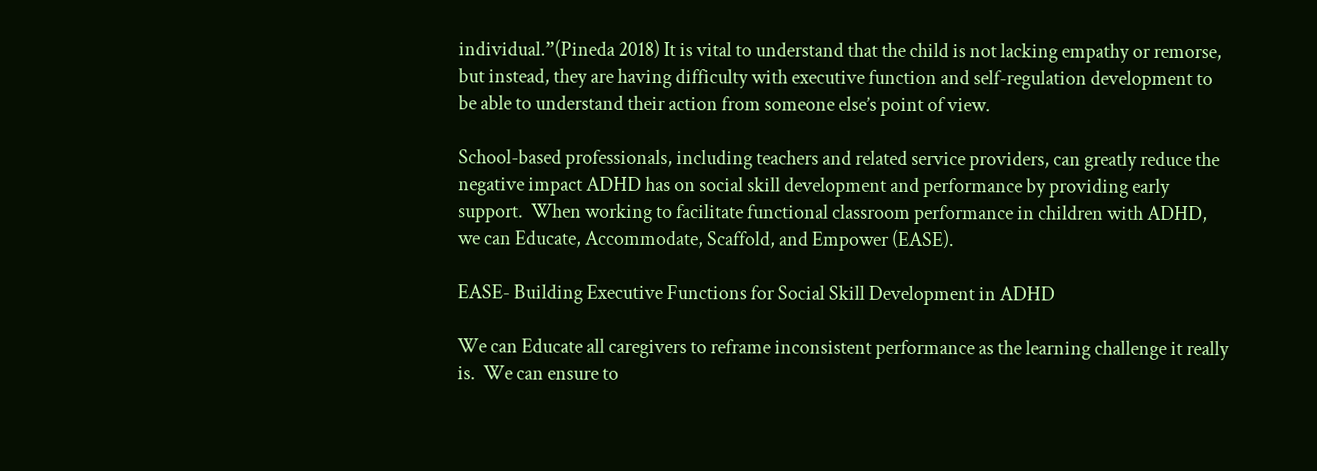individual.”(Pineda 2018) It is vital to understand that the child is not lacking empathy or remorse, but instead, they are having difficulty with executive function and self-regulation development to be able to understand their action from someone else’s point of view.

School-based professionals, including teachers and related service providers, can greatly reduce the negative impact ADHD has on social skill development and performance by providing early support.  When working to facilitate functional classroom performance in children with ADHD, we can Educate, Accommodate, Scaffold, and Empower (EASE).

EASE- Building Executive Functions for Social Skill Development in ADHD

We can Educate all caregivers to reframe inconsistent performance as the learning challenge it really is.  We can ensure to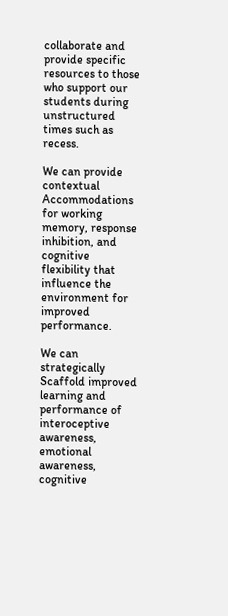collaborate and provide specific resources to those who support our students during unstructured times such as recess.

We can provide contextual Accommodations for working memory, response inhibition, and cognitive flexibility that influence the environment for improved performance.

We can strategically Scaffold improved learning and performance of interoceptive awareness, emotional awareness, cognitive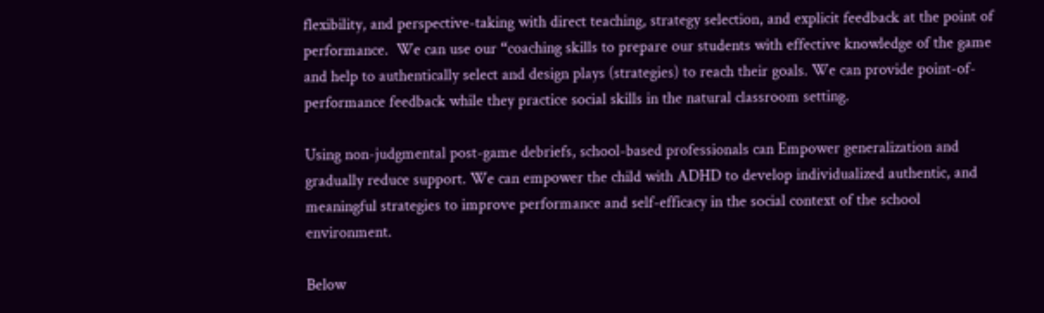flexibility, and perspective-taking with direct teaching, strategy selection, and explicit feedback at the point of performance.  We can use our “coaching skills to prepare our students with effective knowledge of the game and help to authentically select and design plays (strategies) to reach their goals. We can provide point-of-performance feedback while they practice social skills in the natural classroom setting.

Using non-judgmental post-game debriefs, school-based professionals can Empower generalization and gradually reduce support. We can empower the child with ADHD to develop individualized authentic, and meaningful strategies to improve performance and self-efficacy in the social context of the school environment.

Below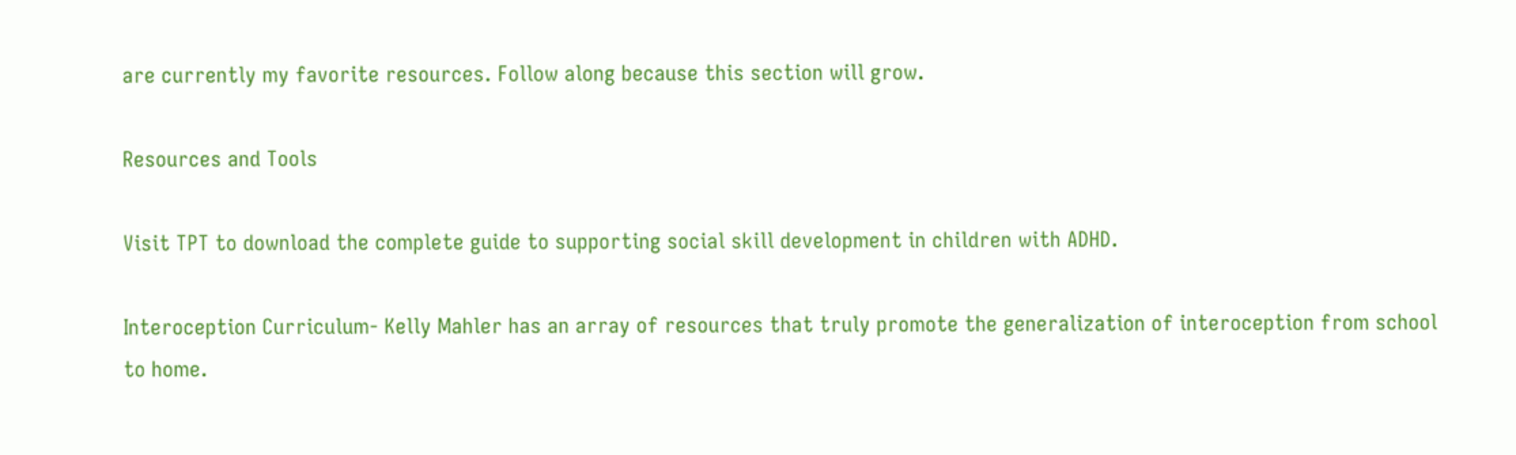are currently my favorite resources. Follow along because this section will grow.

Resources and Tools

Visit TPT to download the complete guide to supporting social skill development in children with ADHD.

Interoception Curriculum- Kelly Mahler has an array of resources that truly promote the generalization of interoception from school to home.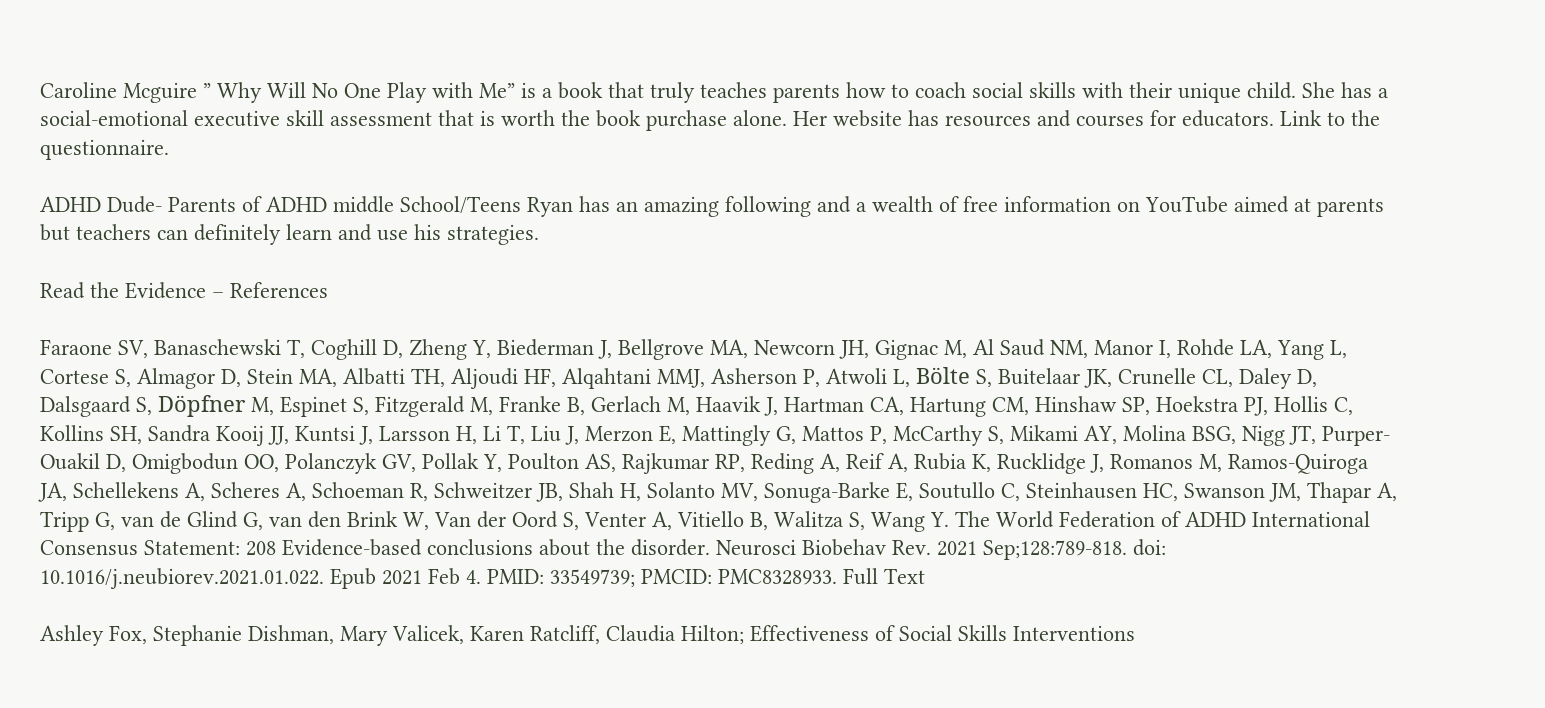Caroline Mcguire ” Why Will No One Play with Me” is a book that truly teaches parents how to coach social skills with their unique child. She has a social-emotional executive skill assessment that is worth the book purchase alone. Her website has resources and courses for educators. Link to the questionnaire.

ADHD Dude- Parents of ADHD middle School/Teens Ryan has an amazing following and a wealth of free information on YouTube aimed at parents but teachers can definitely learn and use his strategies.

Read the Evidence – References

Faraone SV, Banaschewski T, Coghill D, Zheng Y, Biederman J, Bellgrove MA, Newcorn JH, Gignac M, Al Saud NM, Manor I, Rohde LA, Yang L, Cortese S, Almagor D, Stein MA, Albatti TH, Aljoudi HF, Alqahtani MMJ, Asherson P, Atwoli L, Bölte S, Buitelaar JK, Crunelle CL, Daley D, Dalsgaard S, Döpfner M, Espinet S, Fitzgerald M, Franke B, Gerlach M, Haavik J, Hartman CA, Hartung CM, Hinshaw SP, Hoekstra PJ, Hollis C, Kollins SH, Sandra Kooij JJ, Kuntsi J, Larsson H, Li T, Liu J, Merzon E, Mattingly G, Mattos P, McCarthy S, Mikami AY, Molina BSG, Nigg JT, Purper-Ouakil D, Omigbodun OO, Polanczyk GV, Pollak Y, Poulton AS, Rajkumar RP, Reding A, Reif A, Rubia K, Rucklidge J, Romanos M, Ramos-Quiroga JA, Schellekens A, Scheres A, Schoeman R, Schweitzer JB, Shah H, Solanto MV, Sonuga-Barke E, Soutullo C, Steinhausen HC, Swanson JM, Thapar A, Tripp G, van de Glind G, van den Brink W, Van der Oord S, Venter A, Vitiello B, Walitza S, Wang Y. The World Federation of ADHD International Consensus Statement: 208 Evidence-based conclusions about the disorder. Neurosci Biobehav Rev. 2021 Sep;128:789-818. doi: 10.1016/j.neubiorev.2021.01.022. Epub 2021 Feb 4. PMID: 33549739; PMCID: PMC8328933. Full Text

Ashley Fox, Stephanie Dishman, Mary Valicek, Karen Ratcliff, Claudia Hilton; Effectiveness of Social Skills Interventions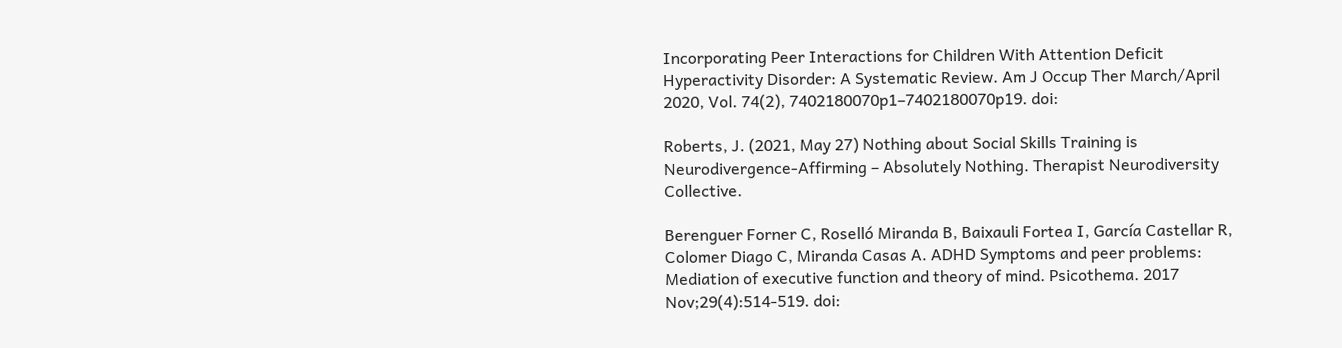Incorporating Peer Interactions for Children With Attention Deficit Hyperactivity Disorder: A Systematic Review. Am J Occup Ther March/April 2020, Vol. 74(2), 7402180070p1–7402180070p19. doi:

Roberts, J. (2021, May 27) Nothing about Social Skills Training is Neurodivergence-Affirming – Absolutely Nothing. Therapist Neurodiversity Collective.

Berenguer Forner C, Roselló Miranda B, Baixauli Fortea I, García Castellar R, Colomer Diago C, Miranda Casas A. ADHD Symptoms and peer problems: Mediation of executive function and theory of mind. Psicothema. 2017 Nov;29(4):514-519. doi: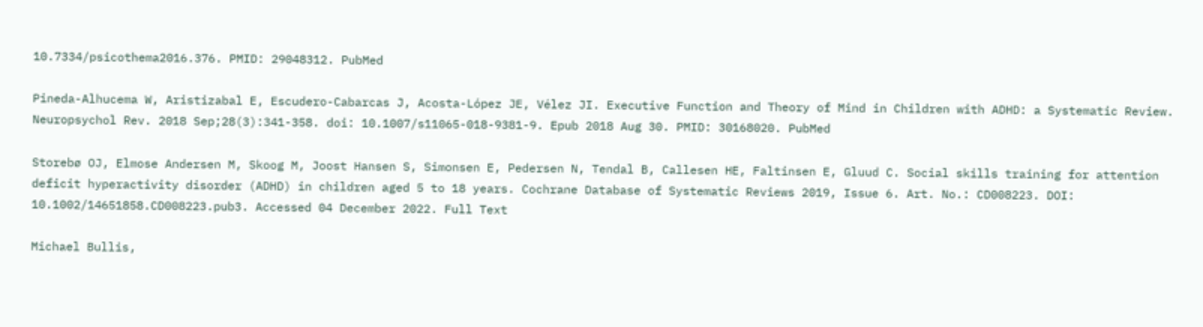10.7334/psicothema2016.376. PMID: 29048312. PubMed

Pineda-Alhucema W, Aristizabal E, Escudero-Cabarcas J, Acosta-López JE, Vélez JI. Executive Function and Theory of Mind in Children with ADHD: a Systematic Review. Neuropsychol Rev. 2018 Sep;28(3):341-358. doi: 10.1007/s11065-018-9381-9. Epub 2018 Aug 30. PMID: 30168020. PubMed

Storebø OJ, Elmose Andersen M, Skoog M, Joost Hansen S, Simonsen E, Pedersen N, Tendal B, Callesen HE, Faltinsen E, Gluud C. Social skills training for attention deficit hyperactivity disorder (ADHD) in children aged 5 to 18 years. Cochrane Database of Systematic Reviews 2019, Issue 6. Art. No.: CD008223. DOI: 10.1002/14651858.CD008223.pub3. Accessed 04 December 2022. Full Text

Michael Bullis,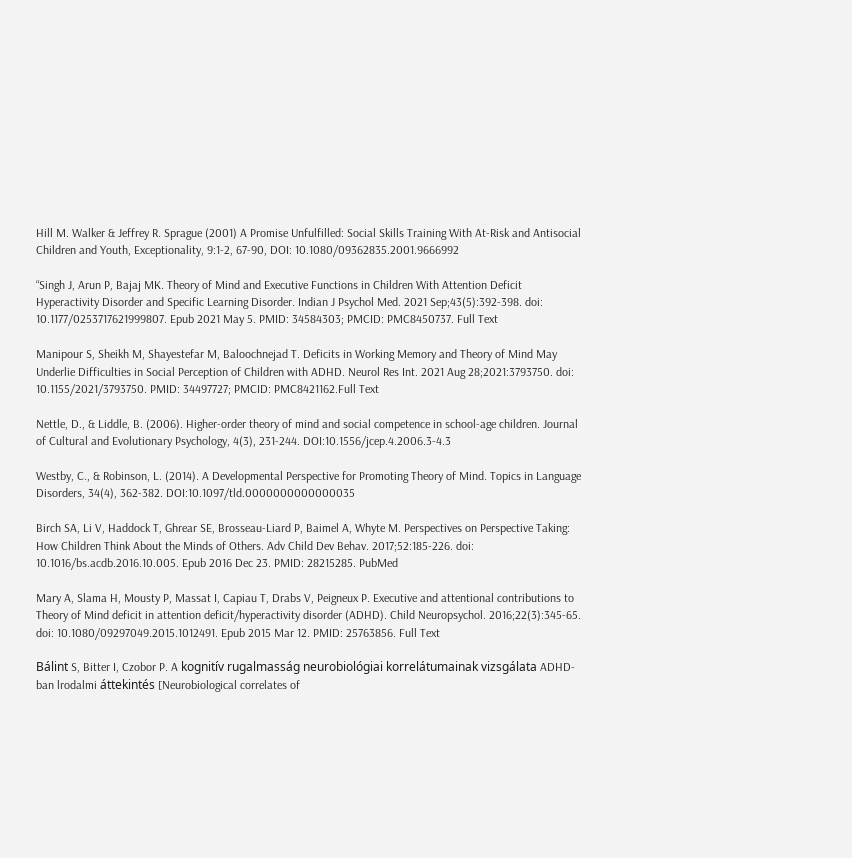Hill M. Walker & Jeffrey R. Sprague (2001) A Promise Unfulfilled: Social Skills Training With At-Risk and Antisocial Children and Youth, Exceptionality, 9:1-2, 67-90, DOI: 10.1080/09362835.2001.9666992

“Singh J, Arun P, Bajaj MK. Theory of Mind and Executive Functions in Children With Attention Deficit Hyperactivity Disorder and Specific Learning Disorder. Indian J Psychol Med. 2021 Sep;43(5):392-398. doi: 10.1177/0253717621999807. Epub 2021 May 5. PMID: 34584303; PMCID: PMC8450737. Full Text

Manipour S, Sheikh M, Shayestefar M, Baloochnejad T. Deficits in Working Memory and Theory of Mind May Underlie Difficulties in Social Perception of Children with ADHD. Neurol Res Int. 2021 Aug 28;2021:3793750. doi: 10.1155/2021/3793750. PMID: 34497727; PMCID: PMC8421162.Full Text

Nettle, D., & Liddle, B. (2006). Higher-order theory of mind and social competence in school-age children. Journal of Cultural and Evolutionary Psychology, 4(3), 231-244. DOI:10.1556/jcep.4.2006.3-4.3

Westby, C., & Robinson, L. (2014). A Developmental Perspective for Promoting Theory of Mind. Topics in Language Disorders, 34(4), 362-382. DOI:10.1097/tld.0000000000000035

Birch SA, Li V, Haddock T, Ghrear SE, Brosseau-Liard P, Baimel A, Whyte M. Perspectives on Perspective Taking: How Children Think About the Minds of Others. Adv Child Dev Behav. 2017;52:185-226. doi: 10.1016/bs.acdb.2016.10.005. Epub 2016 Dec 23. PMID: 28215285. PubMed

Mary A, Slama H, Mousty P, Massat I, Capiau T, Drabs V, Peigneux P. Executive and attentional contributions to Theory of Mind deficit in attention deficit/hyperactivity disorder (ADHD). Child Neuropsychol. 2016;22(3):345-65. doi: 10.1080/09297049.2015.1012491. Epub 2015 Mar 12. PMID: 25763856. Full Text

Bálint S, Bitter I, Czobor P. A kognitív rugalmasság neurobiológiai korrelátumainak vizsgálata ADHD-ban lrodalmi áttekintés [Neurobiological correlates of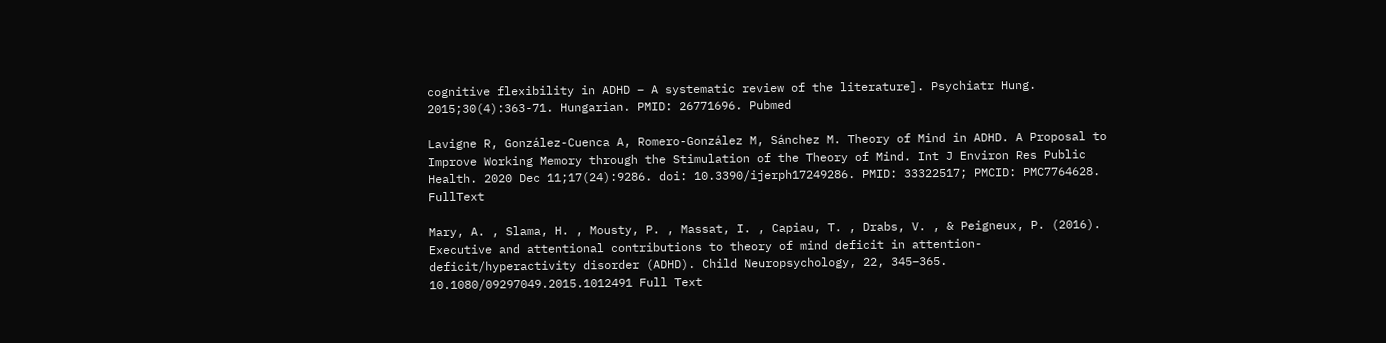cognitive flexibility in ADHD – A systematic review of the literature]. Psychiatr Hung. 2015;30(4):363-71. Hungarian. PMID: 26771696. Pubmed

Lavigne R, González-Cuenca A, Romero-González M, Sánchez M. Theory of Mind in ADHD. A Proposal to Improve Working Memory through the Stimulation of the Theory of Mind. Int J Environ Res Public Health. 2020 Dec 11;17(24):9286. doi: 10.3390/ijerph17249286. PMID: 33322517; PMCID: PMC7764628. FullText

Mary, A. , Slama, H. , Mousty, P. , Massat, I. , Capiau, T. , Drabs, V. , & Peigneux, P. (2016). Executive and attentional contributions to theory of mind deficit in attention-deficit/hyperactivity disorder (ADHD). Child Neuropsychology, 22, 345–365. 10.1080/09297049.2015.1012491 Full Text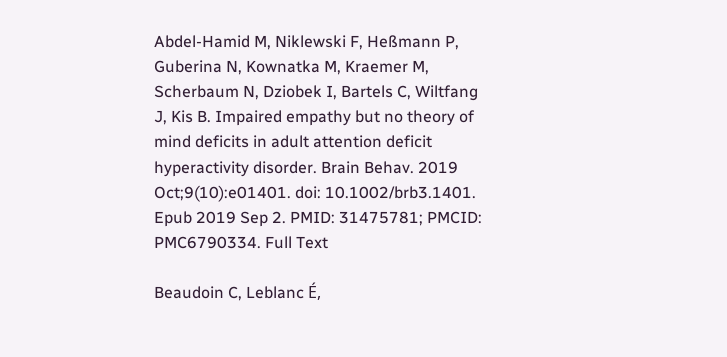Abdel-Hamid M, Niklewski F, Heßmann P, Guberina N, Kownatka M, Kraemer M, Scherbaum N, Dziobek I, Bartels C, Wiltfang J, Kis B. Impaired empathy but no theory of mind deficits in adult attention deficit hyperactivity disorder. Brain Behav. 2019 Oct;9(10):e01401. doi: 10.1002/brb3.1401. Epub 2019 Sep 2. PMID: 31475781; PMCID: PMC6790334. Full Text

Beaudoin C, Leblanc É,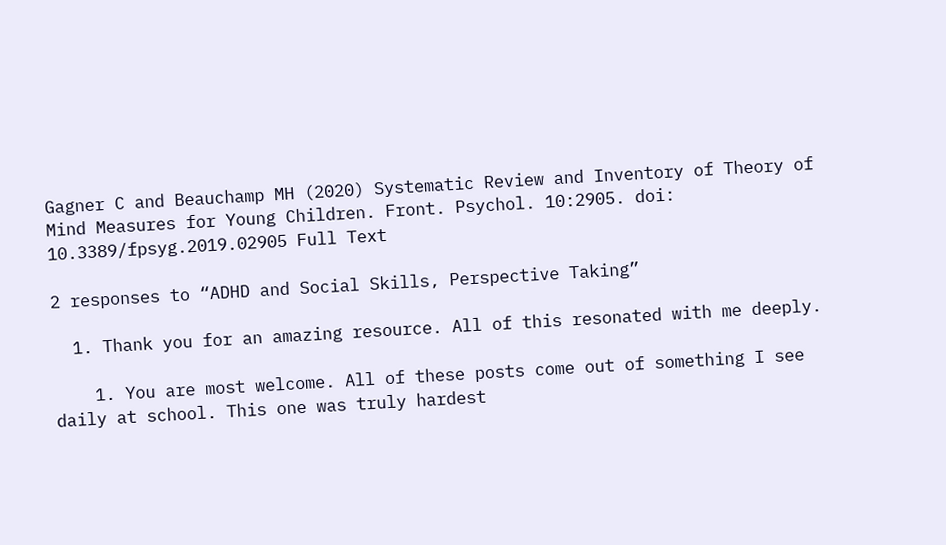Gagner C and Beauchamp MH (2020) Systematic Review and Inventory of Theory of Mind Measures for Young Children. Front. Psychol. 10:2905. doi: 10.3389/fpsyg.2019.02905 Full Text

2 responses to “ADHD and Social Skills, Perspective Taking”

  1. Thank you for an amazing resource. All of this resonated with me deeply.

    1. You are most welcome. All of these posts come out of something I see daily at school. This one was truly hardest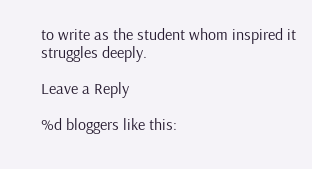to write as the student whom inspired it struggles deeply.

Leave a Reply

%d bloggers like this: